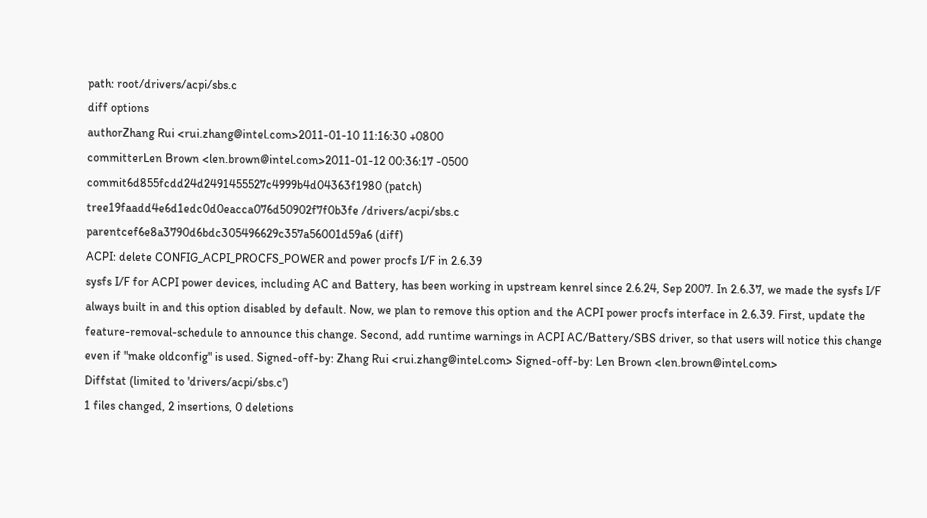path: root/drivers/acpi/sbs.c
diff options
authorZhang Rui <rui.zhang@intel.com>2011-01-10 11:16:30 +0800
committerLen Brown <len.brown@intel.com>2011-01-12 00:36:17 -0500
commit6d855fcdd24d2491455527c4999b4d04363f1980 (patch)
tree19faadd4e6d1edc0d0eacca076d50902f7f0b3fe /drivers/acpi/sbs.c
parentcef6e8a3790d6bdc305496629c357a56001d59a6 (diff)
ACPI: delete CONFIG_ACPI_PROCFS_POWER and power procfs I/F in 2.6.39
sysfs I/F for ACPI power devices, including AC and Battery, has been working in upstream kenrel since 2.6.24, Sep 2007. In 2.6.37, we made the sysfs I/F always built in and this option disabled by default. Now, we plan to remove this option and the ACPI power procfs interface in 2.6.39. First, update the feature-removal-schedule to announce this change. Second, add runtime warnings in ACPI AC/Battery/SBS driver, so that users will notice this change even if "make oldconfig" is used. Signed-off-by: Zhang Rui <rui.zhang@intel.com> Signed-off-by: Len Brown <len.brown@intel.com>
Diffstat (limited to 'drivers/acpi/sbs.c')
1 files changed, 2 insertions, 0 deletions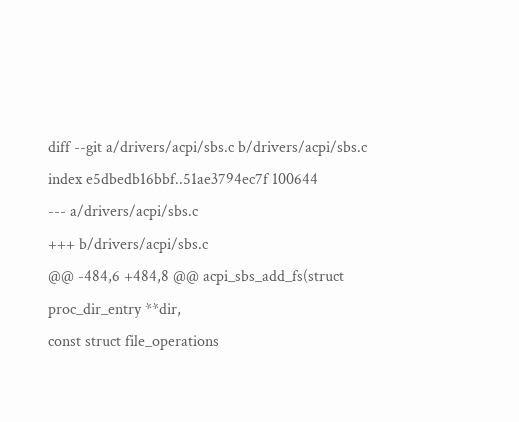diff --git a/drivers/acpi/sbs.c b/drivers/acpi/sbs.c
index e5dbedb16bbf..51ae3794ec7f 100644
--- a/drivers/acpi/sbs.c
+++ b/drivers/acpi/sbs.c
@@ -484,6 +484,8 @@ acpi_sbs_add_fs(struct proc_dir_entry **dir,
const struct file_operations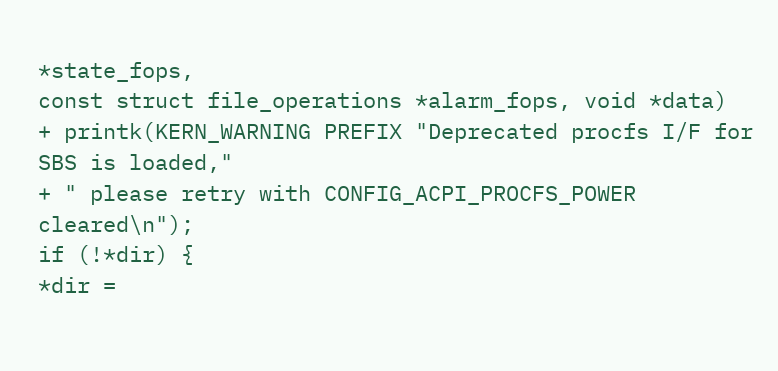*state_fops,
const struct file_operations *alarm_fops, void *data)
+ printk(KERN_WARNING PREFIX "Deprecated procfs I/F for SBS is loaded,"
+ " please retry with CONFIG_ACPI_PROCFS_POWER cleared\n");
if (!*dir) {
*dir =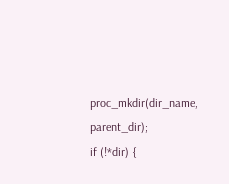proc_mkdir(dir_name, parent_dir);
if (!*dir) {